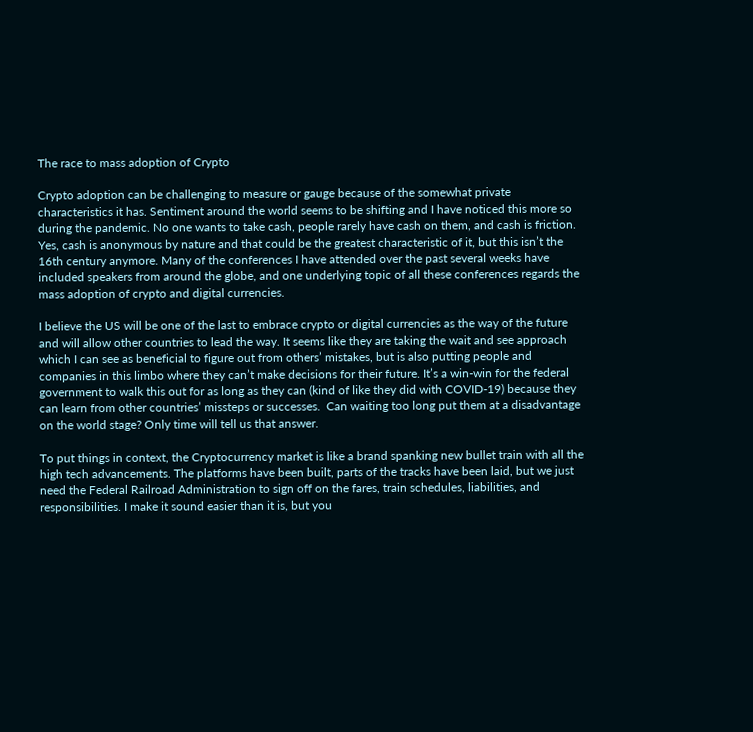The race to mass adoption of Crypto

Crypto adoption can be challenging to measure or gauge because of the somewhat private characteristics it has. Sentiment around the world seems to be shifting and I have noticed this more so during the pandemic. No one wants to take cash, people rarely have cash on them, and cash is friction. Yes, cash is anonymous by nature and that could be the greatest characteristic of it, but this isn’t the 16th century anymore. Many of the conferences I have attended over the past several weeks have included speakers from around the globe, and one underlying topic of all these conferences regards the mass adoption of crypto and digital currencies.

I believe the US will be one of the last to embrace crypto or digital currencies as the way of the future and will allow other countries to lead the way. It seems like they are taking the wait and see approach which I can see as beneficial to figure out from others’ mistakes, but is also putting people and companies in this limbo where they can’t make decisions for their future. It’s a win-win for the federal government to walk this out for as long as they can (kind of like they did with COVID-19) because they can learn from other countries’ missteps or successes.  Can waiting too long put them at a disadvantage on the world stage? Only time will tell us that answer.

To put things in context, the Cryptocurrency market is like a brand spanking new bullet train with all the high tech advancements. The platforms have been built, parts of the tracks have been laid, but we just need the Federal Railroad Administration to sign off on the fares, train schedules, liabilities, and responsibilities. I make it sound easier than it is, but you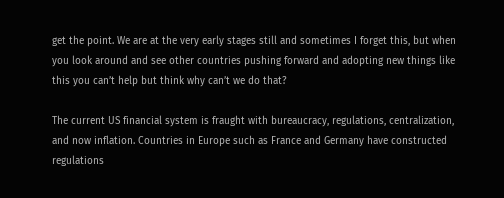get the point. We are at the very early stages still and sometimes I forget this, but when you look around and see other countries pushing forward and adopting new things like this you can’t help but think why can’t we do that?

The current US financial system is fraught with bureaucracy, regulations, centralization, and now inflation. Countries in Europe such as France and Germany have constructed regulations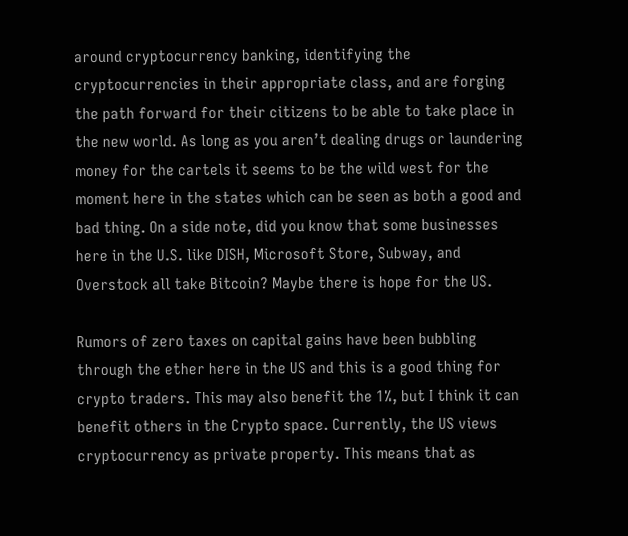around cryptocurrency banking, identifying the cryptocurrencies in their appropriate class, and are forging the path forward for their citizens to be able to take place in the new world. As long as you aren’t dealing drugs or laundering money for the cartels it seems to be the wild west for the moment here in the states which can be seen as both a good and bad thing. On a side note, did you know that some businesses here in the U.S. like DISH, Microsoft Store, Subway, and Overstock all take Bitcoin? Maybe there is hope for the US.

Rumors of zero taxes on capital gains have been bubbling through the ether here in the US and this is a good thing for crypto traders. This may also benefit the 1%, but I think it can benefit others in the Crypto space. Currently, the US views cryptocurrency as private property. This means that as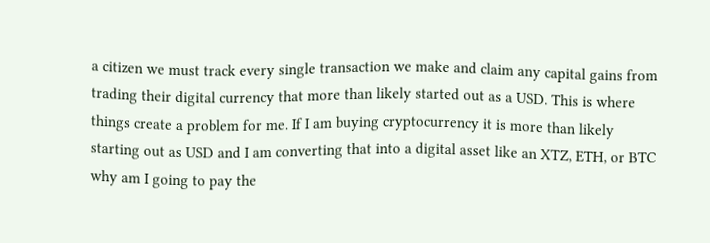a citizen we must track every single transaction we make and claim any capital gains from trading their digital currency that more than likely started out as a USD. This is where things create a problem for me. If I am buying cryptocurrency it is more than likely starting out as USD and I am converting that into a digital asset like an XTZ, ETH, or BTC why am I going to pay the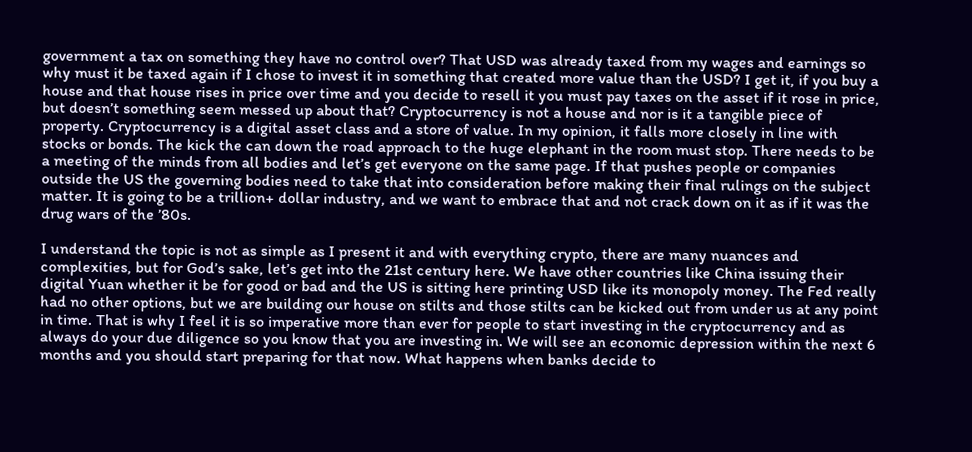government a tax on something they have no control over? That USD was already taxed from my wages and earnings so why must it be taxed again if I chose to invest it in something that created more value than the USD? I get it, if you buy a house and that house rises in price over time and you decide to resell it you must pay taxes on the asset if it rose in price, but doesn’t something seem messed up about that? Cryptocurrency is not a house and nor is it a tangible piece of property. Cryptocurrency is a digital asset class and a store of value. In my opinion, it falls more closely in line with stocks or bonds. The kick the can down the road approach to the huge elephant in the room must stop. There needs to be a meeting of the minds from all bodies and let’s get everyone on the same page. If that pushes people or companies outside the US the governing bodies need to take that into consideration before making their final rulings on the subject matter. It is going to be a trillion+ dollar industry, and we want to embrace that and not crack down on it as if it was the drug wars of the ’80s.

I understand the topic is not as simple as I present it and with everything crypto, there are many nuances and complexities, but for God’s sake, let’s get into the 21st century here. We have other countries like China issuing their digital Yuan whether it be for good or bad and the US is sitting here printing USD like its monopoly money. The Fed really had no other options, but we are building our house on stilts and those stilts can be kicked out from under us at any point in time. That is why I feel it is so imperative more than ever for people to start investing in the cryptocurrency and as always do your due diligence so you know that you are investing in. We will see an economic depression within the next 6 months and you should start preparing for that now. What happens when banks decide to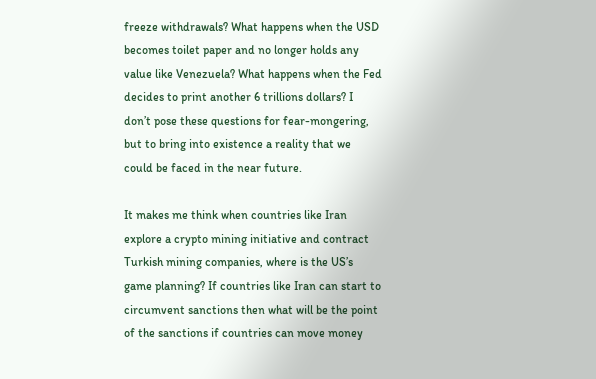freeze withdrawals? What happens when the USD becomes toilet paper and no longer holds any value like Venezuela? What happens when the Fed decides to print another 6 trillions dollars? I don’t pose these questions for fear-mongering, but to bring into existence a reality that we could be faced in the near future.

It makes me think when countries like Iran explore a crypto mining initiative and contract Turkish mining companies, where is the US’s game planning? If countries like Iran can start to circumvent sanctions then what will be the point of the sanctions if countries can move money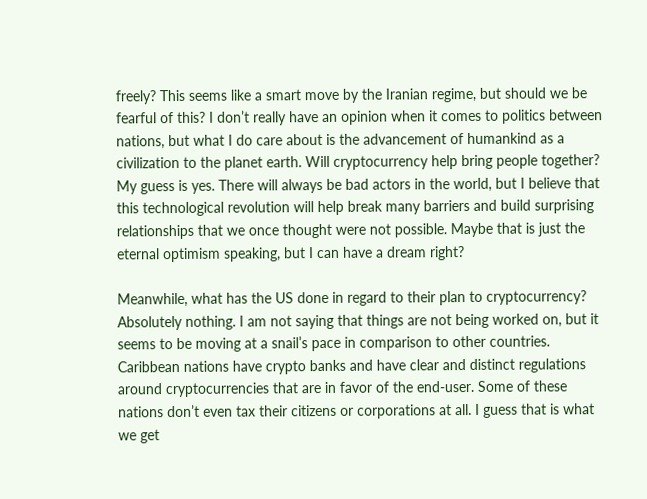freely? This seems like a smart move by the Iranian regime, but should we be fearful of this? I don’t really have an opinion when it comes to politics between nations, but what I do care about is the advancement of humankind as a civilization to the planet earth. Will cryptocurrency help bring people together? My guess is yes. There will always be bad actors in the world, but I believe that this technological revolution will help break many barriers and build surprising relationships that we once thought were not possible. Maybe that is just the eternal optimism speaking, but I can have a dream right?

Meanwhile, what has the US done in regard to their plan to cryptocurrency? Absolutely nothing. I am not saying that things are not being worked on, but it seems to be moving at a snail’s pace in comparison to other countries. Caribbean nations have crypto banks and have clear and distinct regulations around cryptocurrencies that are in favor of the end-user. Some of these nations don’t even tax their citizens or corporations at all. I guess that is what we get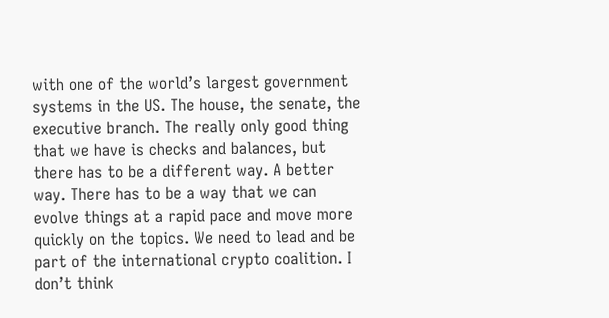with one of the world’s largest government systems in the US. The house, the senate, the executive branch. The really only good thing that we have is checks and balances, but there has to be a different way. A better way. There has to be a way that we can evolve things at a rapid pace and move more quickly on the topics. We need to lead and be part of the international crypto coalition. I don’t think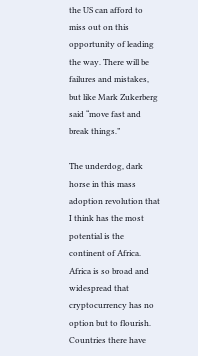the US can afford to miss out on this opportunity of leading the way. There will be failures and mistakes, but like Mark Zukerberg said “move fast and break things.”

The underdog, dark horse in this mass adoption revolution that I think has the most potential is the continent of Africa. Africa is so broad and widespread that cryptocurrency has no option but to flourish. Countries there have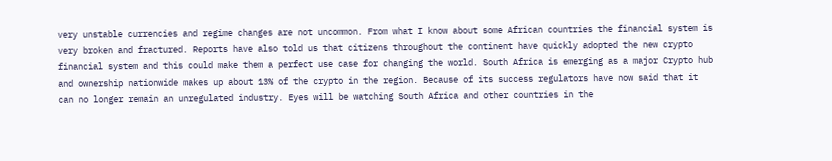very unstable currencies and regime changes are not uncommon. From what I know about some African countries the financial system is very broken and fractured. Reports have also told us that citizens throughout the continent have quickly adopted the new crypto financial system and this could make them a perfect use case for changing the world. South Africa is emerging as a major Crypto hub and ownership nationwide makes up about 13% of the crypto in the region. Because of its success regulators have now said that it can no longer remain an unregulated industry. Eyes will be watching South Africa and other countries in the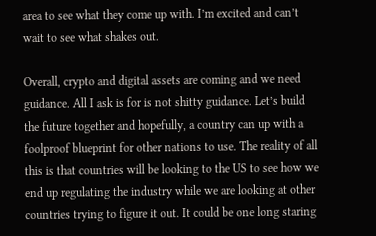area to see what they come up with. I’m excited and can’t wait to see what shakes out.

Overall, crypto and digital assets are coming and we need guidance. All I ask is for is not shitty guidance. Let’s build the future together and hopefully, a country can up with a foolproof blueprint for other nations to use. The reality of all this is that countries will be looking to the US to see how we end up regulating the industry while we are looking at other countries trying to figure it out. It could be one long staring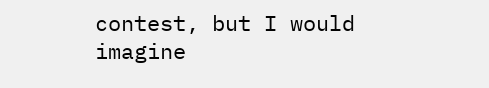contest, but I would imagine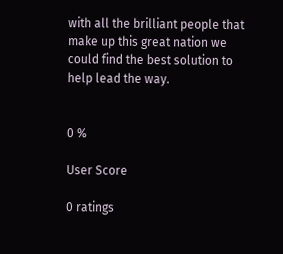with all the brilliant people that make up this great nation we could find the best solution to help lead the way.


0 %

User Score

0 ratings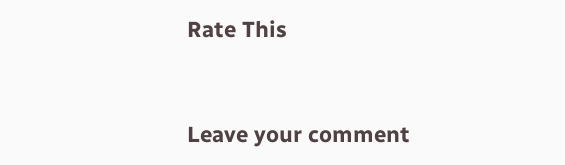Rate This


Leave your comment